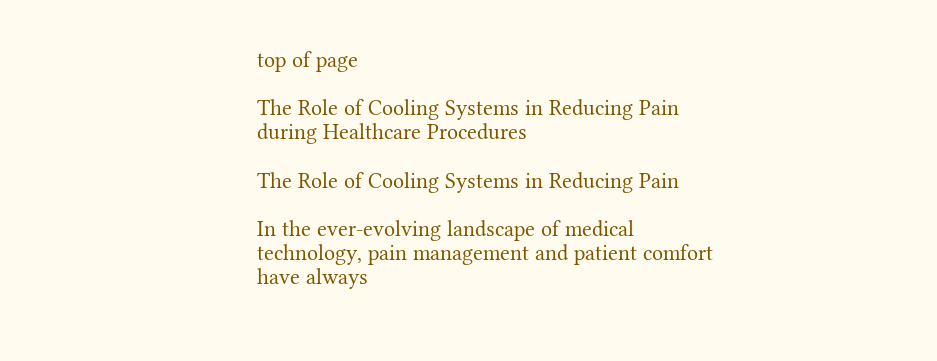top of page

The Role of Cooling Systems in Reducing Pain during Healthcare Procedures

The Role of Cooling Systems in Reducing Pain

In the ever-evolving landscape of medical technology, pain management and patient comfort have always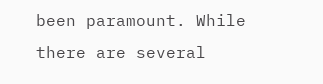been paramount. While there are several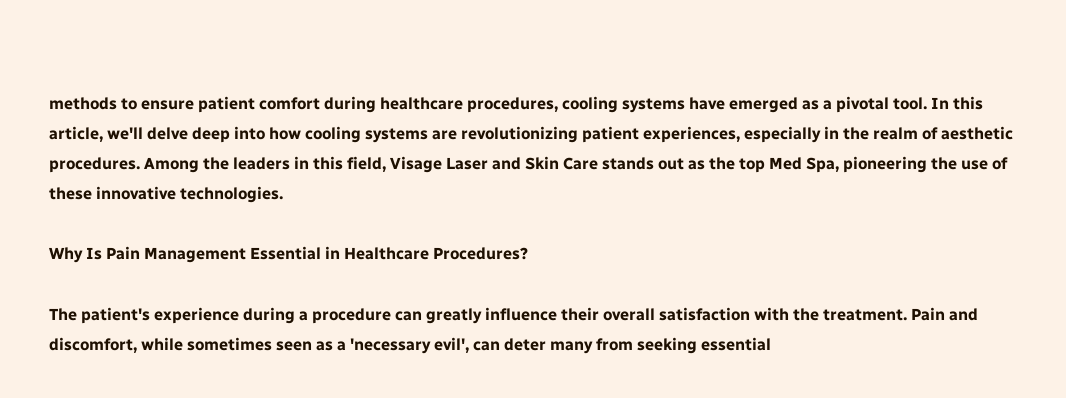methods to ensure patient comfort during healthcare procedures, cooling systems have emerged as a pivotal tool. In this article, we'll delve deep into how cooling systems are revolutionizing patient experiences, especially in the realm of aesthetic procedures. Among the leaders in this field, Visage Laser and Skin Care stands out as the top Med Spa, pioneering the use of these innovative technologies.

Why Is Pain Management Essential in Healthcare Procedures?

The patient's experience during a procedure can greatly influence their overall satisfaction with the treatment. Pain and discomfort, while sometimes seen as a 'necessary evil', can deter many from seeking essential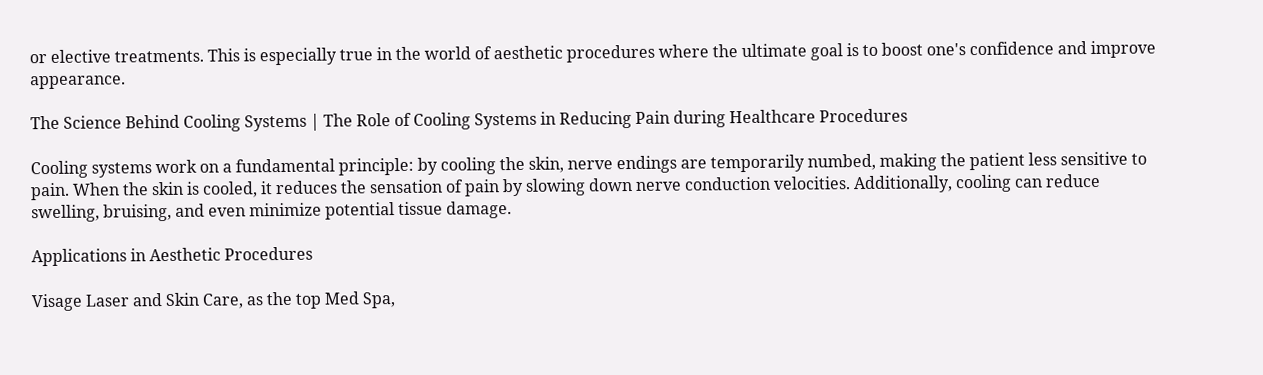or elective treatments. This is especially true in the world of aesthetic procedures where the ultimate goal is to boost one's confidence and improve appearance.

The Science Behind Cooling Systems | The Role of Cooling Systems in Reducing Pain during Healthcare Procedures

Cooling systems work on a fundamental principle: by cooling the skin, nerve endings are temporarily numbed, making the patient less sensitive to pain. When the skin is cooled, it reduces the sensation of pain by slowing down nerve conduction velocities. Additionally, cooling can reduce swelling, bruising, and even minimize potential tissue damage.

Applications in Aesthetic Procedures

Visage Laser and Skin Care, as the top Med Spa,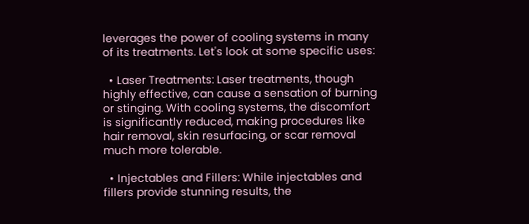leverages the power of cooling systems in many of its treatments. Let's look at some specific uses:

  • Laser Treatments: Laser treatments, though highly effective, can cause a sensation of burning or stinging. With cooling systems, the discomfort is significantly reduced, making procedures like hair removal, skin resurfacing, or scar removal much more tolerable.

  • Injectables and Fillers: While injectables and fillers provide stunning results, the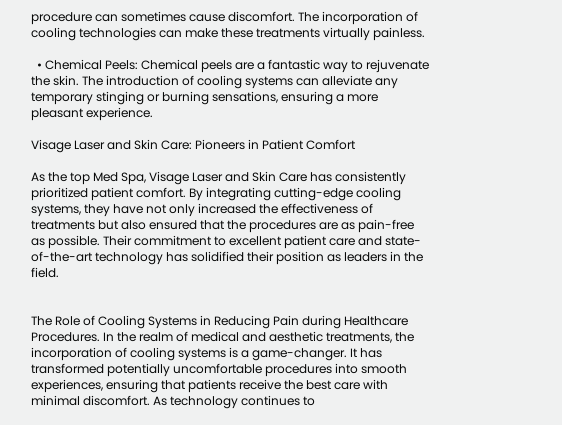procedure can sometimes cause discomfort. The incorporation of cooling technologies can make these treatments virtually painless.

  • Chemical Peels: Chemical peels are a fantastic way to rejuvenate the skin. The introduction of cooling systems can alleviate any temporary stinging or burning sensations, ensuring a more pleasant experience.

Visage Laser and Skin Care: Pioneers in Patient Comfort

As the top Med Spa, Visage Laser and Skin Care has consistently prioritized patient comfort. By integrating cutting-edge cooling systems, they have not only increased the effectiveness of treatments but also ensured that the procedures are as pain-free as possible. Their commitment to excellent patient care and state-of-the-art technology has solidified their position as leaders in the field.


The Role of Cooling Systems in Reducing Pain during Healthcare Procedures. In the realm of medical and aesthetic treatments, the incorporation of cooling systems is a game-changer. It has transformed potentially uncomfortable procedures into smooth experiences, ensuring that patients receive the best care with minimal discomfort. As technology continues to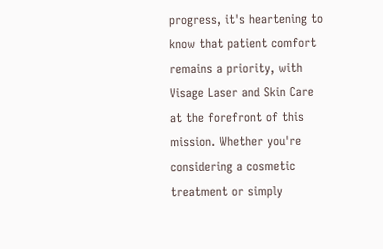progress, it's heartening to know that patient comfort remains a priority, with Visage Laser and Skin Care at the forefront of this mission. Whether you're considering a cosmetic treatment or simply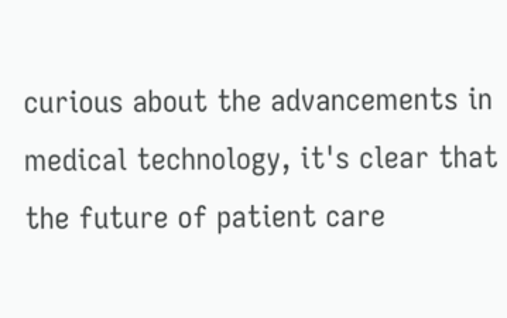curious about the advancements in medical technology, it's clear that the future of patient care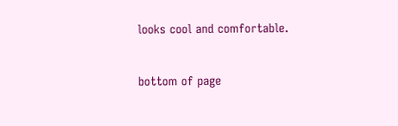looks cool and comfortable.


bottom of page